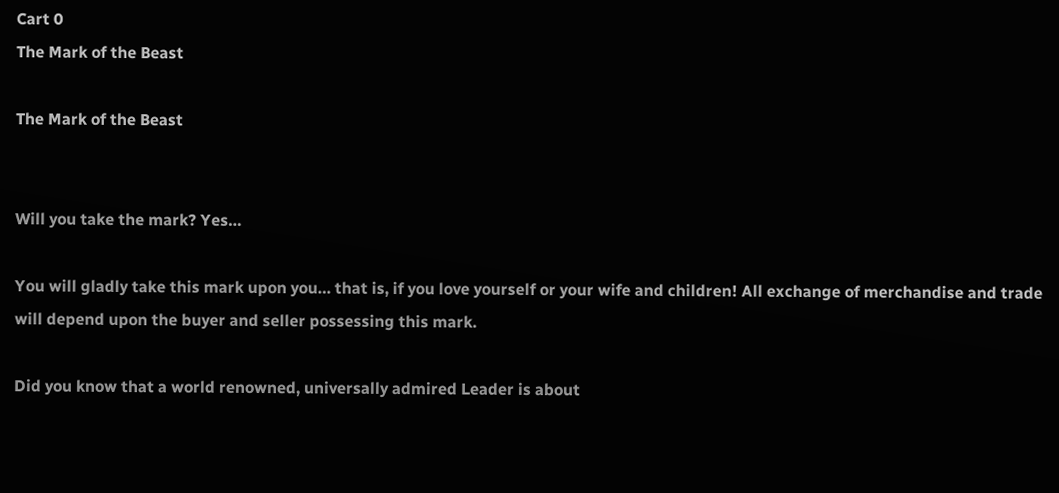Cart 0
The Mark of the Beast

The Mark of the Beast


Will you take the mark? Yes…

You will gladly take this mark upon you… that is, if you love yourself or your wife and children! All exchange of merchandise and trade will depend upon the buyer and seller possessing this mark.

Did you know that a world renowned, universally admired Leader is about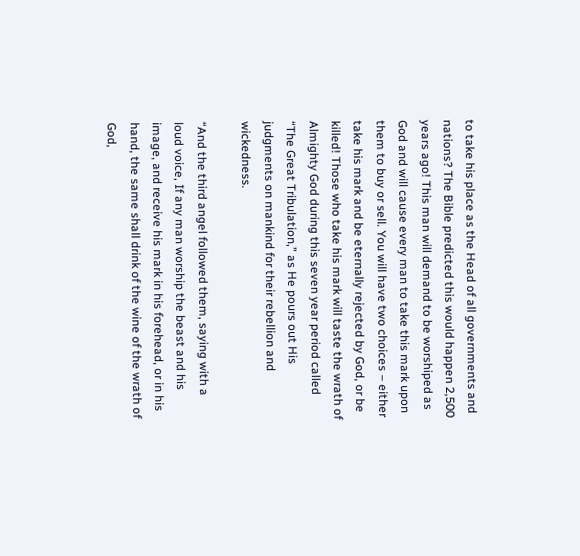to take his place as the Head of all governments and nations? The Bible predicted this would happen 2,500 years ago! This man will demand to be worshiped as God and will cause every man to take this mark upon them to buy or sell. You will have two choices – either take his mark and be eternally rejected by God, or be killed! Those who take his mark will taste the wrath of Almighty God during this seven year period called “The Great Tribulation,” as He pours out His judgments on mankind for their rebellion and wickedness.

“And the third angel followed them, saying with a loud voice, If any man worship the beast and his image, and receive his mark in his forehead, or in his hand, the same shall drink of the wine of the wrath of God,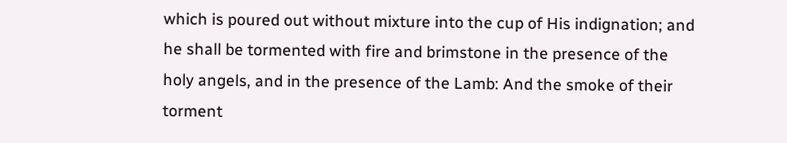which is poured out without mixture into the cup of His indignation; and he shall be tormented with fire and brimstone in the presence of the holy angels, and in the presence of the Lamb: And the smoke of their torment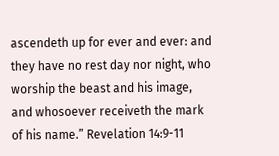ascendeth up for ever and ever: and they have no rest day nor night, who worship the beast and his image, and whosoever receiveth the mark of his name.” Revelation 14:9-11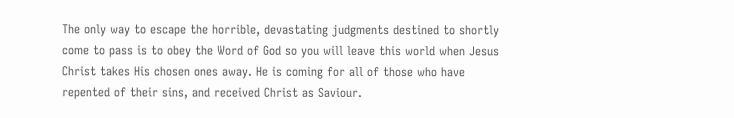The only way to escape the horrible, devastating judgments destined to shortly come to pass is to obey the Word of God so you will leave this world when Jesus Christ takes His chosen ones away. He is coming for all of those who have repented of their sins, and received Christ as Saviour.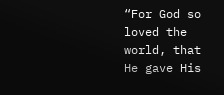“For God so loved the world, that He gave His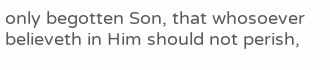only begotten Son, that whosoever believeth in Him should not perish,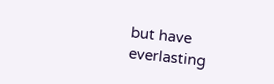but have everlasting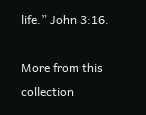life.” John 3:16.

More from this collection